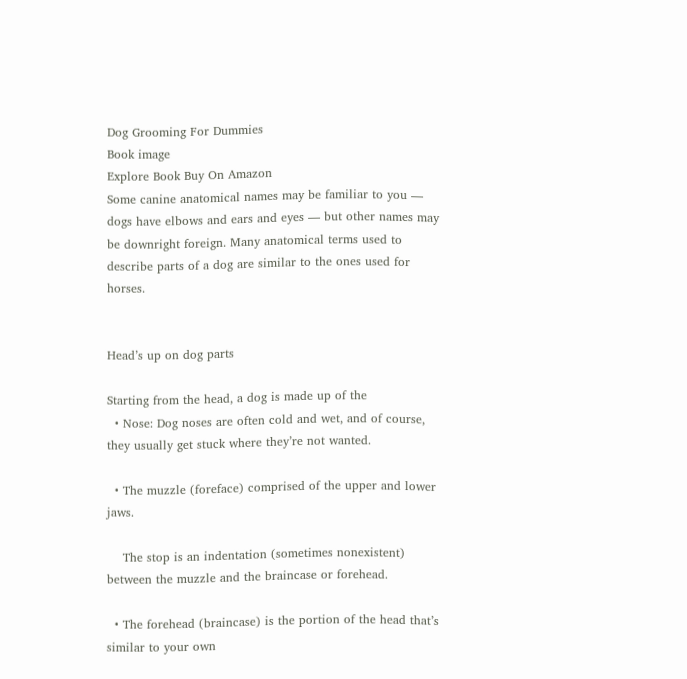Dog Grooming For Dummies
Book image
Explore Book Buy On Amazon
Some canine anatomical names may be familiar to you — dogs have elbows and ears and eyes — but other names may be downright foreign. Many anatomical terms used to describe parts of a dog are similar to the ones used for horses.


Head’s up on dog parts

Starting from the head, a dog is made up of the
  • Nose: Dog noses are often cold and wet, and of course, they usually get stuck where they’re not wanted.

  • The muzzle (foreface) comprised of the upper and lower jaws.

    The stop is an indentation (sometimes nonexistent) between the muzzle and the braincase or forehead.

  • The forehead (braincase) is the portion of the head that’s similar to your own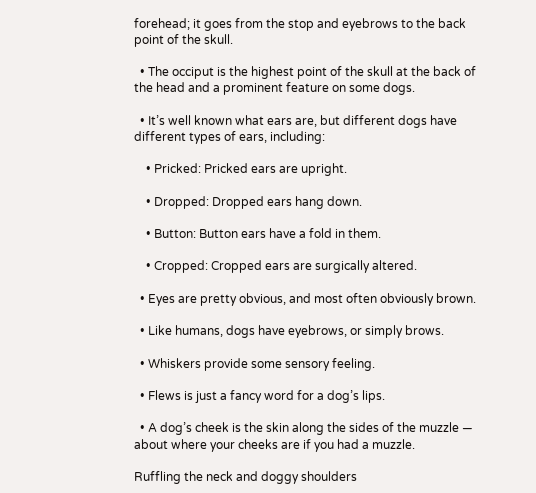forehead; it goes from the stop and eyebrows to the back point of the skull.

  • The occiput is the highest point of the skull at the back of the head and a prominent feature on some dogs.

  • It’s well known what ears are, but different dogs have different types of ears, including:

    • Pricked: Pricked ears are upright.

    • Dropped: Dropped ears hang down.

    • Button: Button ears have a fold in them.

    • Cropped: Cropped ears are surgically altered.

  • Eyes are pretty obvious, and most often obviously brown.

  • Like humans, dogs have eyebrows, or simply brows.

  • Whiskers provide some sensory feeling.

  • Flews is just a fancy word for a dog’s lips.

  • A dog’s cheek is the skin along the sides of the muzzle — about where your cheeks are if you had a muzzle.

Ruffling the neck and doggy shoulders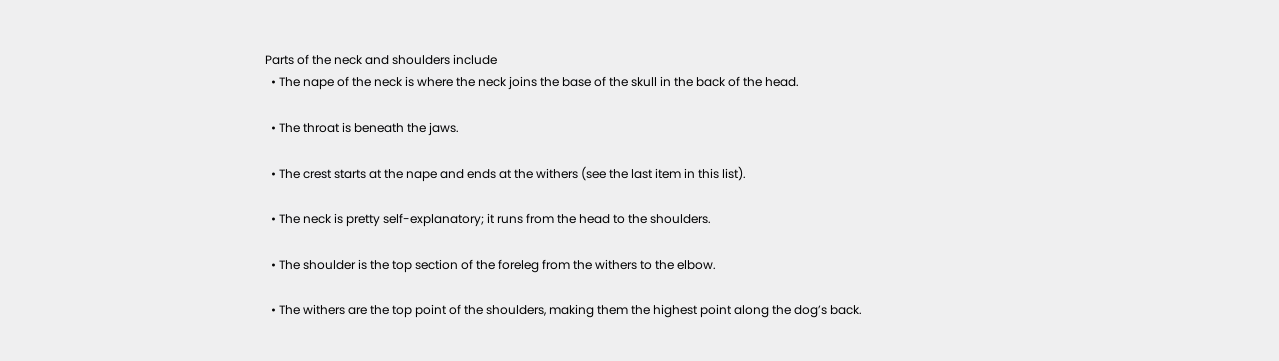Parts of the neck and shoulders include
  • The nape of the neck is where the neck joins the base of the skull in the back of the head.

  • The throat is beneath the jaws.

  • The crest starts at the nape and ends at the withers (see the last item in this list).

  • The neck is pretty self-explanatory; it runs from the head to the shoulders.

  • The shoulder is the top section of the foreleg from the withers to the elbow.

  • The withers are the top point of the shoulders, making them the highest point along the dog’s back.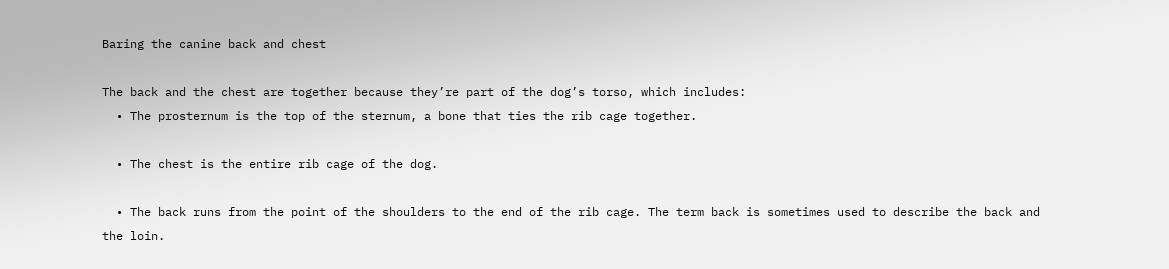Baring the canine back and chest

The back and the chest are together because they’re part of the dog’s torso, which includes:
  • The prosternum is the top of the sternum, a bone that ties the rib cage together.

  • The chest is the entire rib cage of the dog.

  • The back runs from the point of the shoulders to the end of the rib cage. The term back is sometimes used to describe the back and the loin.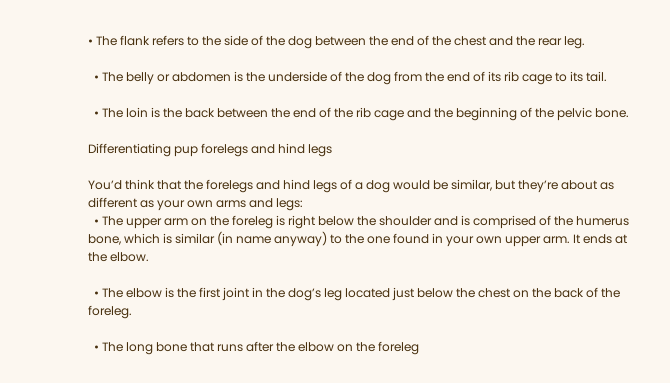• The flank refers to the side of the dog between the end of the chest and the rear leg.

  • The belly or abdomen is the underside of the dog from the end of its rib cage to its tail.

  • The loin is the back between the end of the rib cage and the beginning of the pelvic bone.

Differentiating pup forelegs and hind legs

You’d think that the forelegs and hind legs of a dog would be similar, but they’re about as different as your own arms and legs:
  • The upper arm on the foreleg is right below the shoulder and is comprised of the humerus bone, which is similar (in name anyway) to the one found in your own upper arm. It ends at the elbow.

  • The elbow is the first joint in the dog’s leg located just below the chest on the back of the foreleg.

  • The long bone that runs after the elbow on the foreleg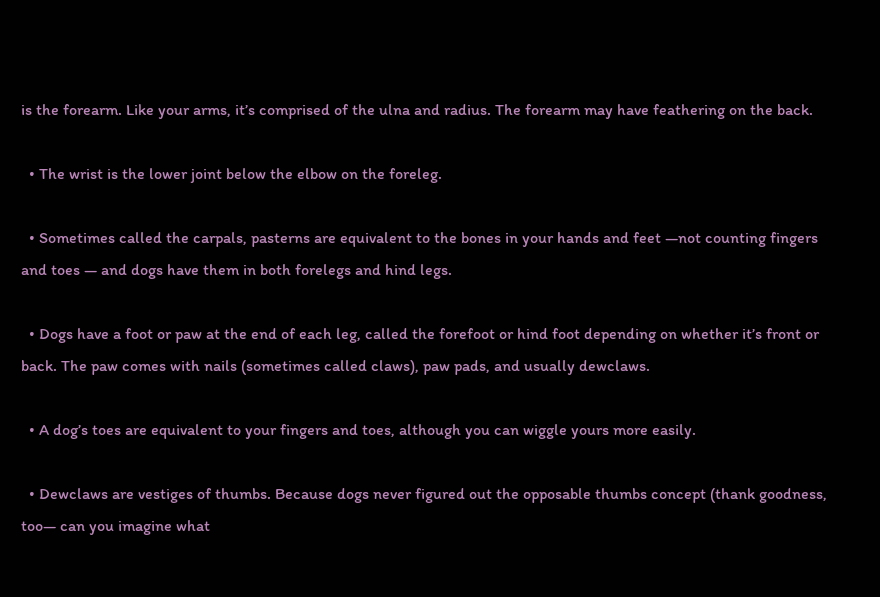is the forearm. Like your arms, it’s comprised of the ulna and radius. The forearm may have feathering on the back.

  • The wrist is the lower joint below the elbow on the foreleg.

  • Sometimes called the carpals, pasterns are equivalent to the bones in your hands and feet —not counting fingers and toes — and dogs have them in both forelegs and hind legs.

  • Dogs have a foot or paw at the end of each leg, called the forefoot or hind foot depending on whether it’s front or back. The paw comes with nails (sometimes called claws), paw pads, and usually dewclaws.

  • A dog’s toes are equivalent to your fingers and toes, although you can wiggle yours more easily.

  • Dewclaws are vestiges of thumbs. Because dogs never figured out the opposable thumbs concept (thank goodness, too— can you imagine what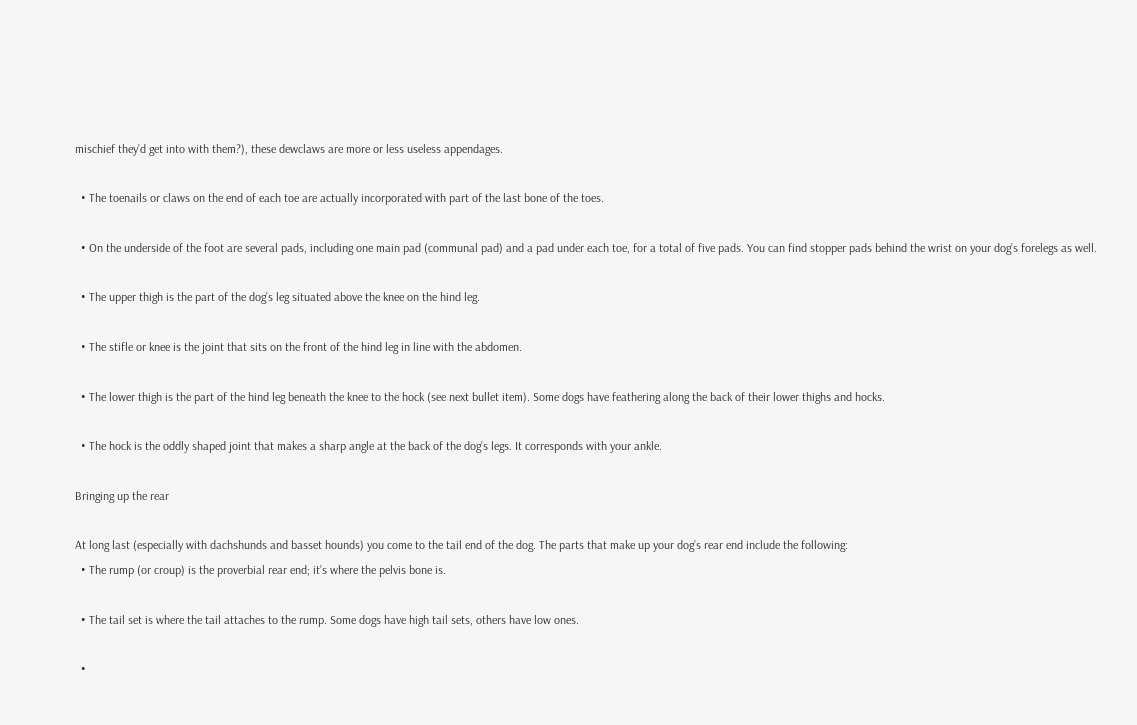mischief they’d get into with them?), these dewclaws are more or less useless appendages.

  • The toenails or claws on the end of each toe are actually incorporated with part of the last bone of the toes.

  • On the underside of the foot are several pads, including one main pad (communal pad) and a pad under each toe, for a total of five pads. You can find stopper pads behind the wrist on your dog’s forelegs as well.

  • The upper thigh is the part of the dog’s leg situated above the knee on the hind leg.

  • The stifle or knee is the joint that sits on the front of the hind leg in line with the abdomen.

  • The lower thigh is the part of the hind leg beneath the knee to the hock (see next bullet item). Some dogs have feathering along the back of their lower thighs and hocks.

  • The hock is the oddly shaped joint that makes a sharp angle at the back of the dog’s legs. It corresponds with your ankle.

Bringing up the rear

At long last (especially with dachshunds and basset hounds) you come to the tail end of the dog. The parts that make up your dog’s rear end include the following:
  • The rump (or croup) is the proverbial rear end; it’s where the pelvis bone is.

  • The tail set is where the tail attaches to the rump. Some dogs have high tail sets, others have low ones.

  •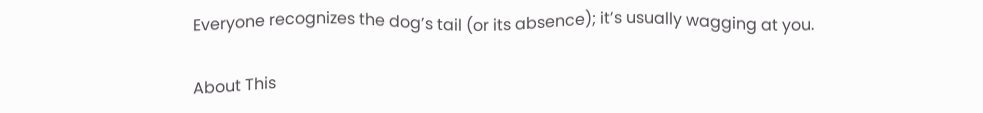Everyone recognizes the dog’s tail (or its absence); it’s usually wagging at you.

About This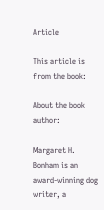Article

This article is from the book:

About the book author:

Margaret H. Bonham is an award-winning dog writer, a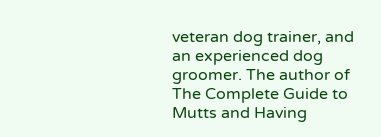veteran dog trainer, and an experienced dog groomer. The author of The Complete Guide to Mutts and Having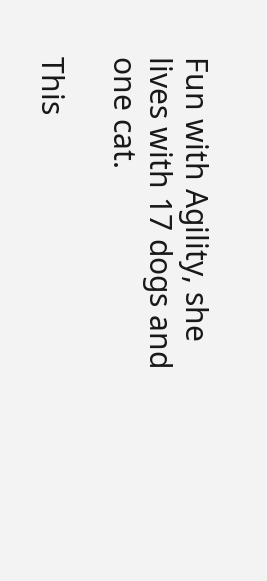Fun with Agility, she lives with 17 dogs and one cat.

This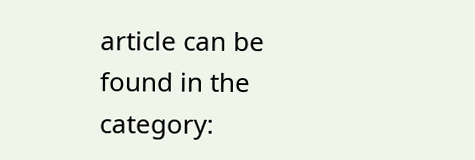article can be found in the category: